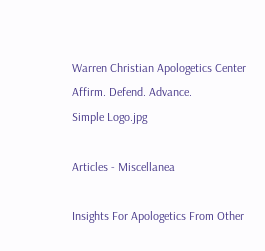Warren Christian Apologetics Center
Affirm. Defend. Advance.
Simple Logo.jpg

Articles - Miscellanea

Insights For Apologetics From Other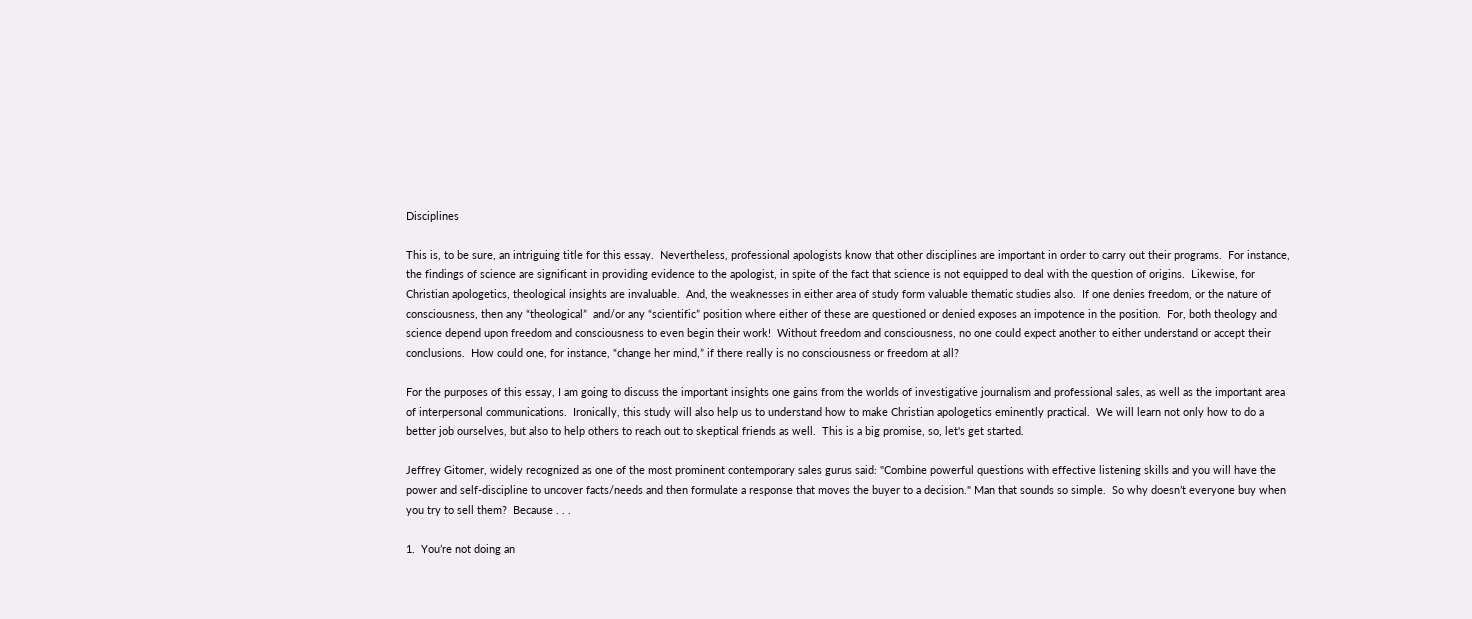Disciplines

This is, to be sure, an intriguing title for this essay.  Nevertheless, professional apologists know that other disciplines are important in order to carry out their programs.  For instance, the findings of science are significant in providing evidence to the apologist, in spite of the fact that science is not equipped to deal with the question of origins.  Likewise, for Christian apologetics, theological insights are invaluable.  And, the weaknesses in either area of study form valuable thematic studies also.  If one denies freedom, or the nature of consciousness, then any “theological”  and/or any “scientific” position where either of these are questioned or denied exposes an impotence in the position.  For, both theology and science depend upon freedom and consciousness to even begin their work!  Without freedom and consciousness, no one could expect another to either understand or accept their conclusions.  How could one, for instance, “change her mind,” if there really is no consciousness or freedom at all?

For the purposes of this essay, I am going to discuss the important insights one gains from the worlds of investigative journalism and professional sales, as well as the important area of interpersonal communications.  Ironically, this study will also help us to understand how to make Christian apologetics eminently practical.  We will learn not only how to do a better job ourselves, but also to help others to reach out to skeptical friends as well.  This is a big promise, so, let's get started.

Jeffrey Gitomer, widely recognized as one of the most prominent contemporary sales gurus said: "Combine powerful questions with effective listening skills and you will have the power and self-discipline to uncover facts/needs and then formulate a response that moves the buyer to a decision." Man that sounds so simple.  So why doesn’t everyone buy when you try to sell them?  Because . . .

1.  You’re not doing an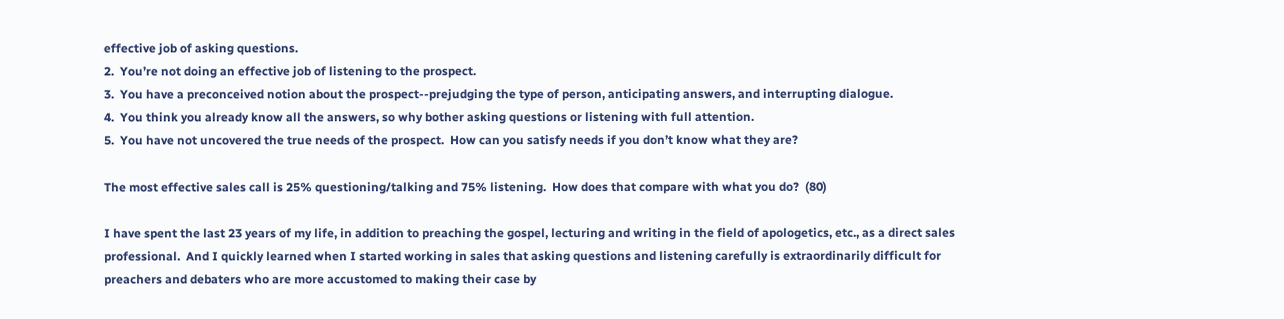effective job of asking questions.
2.  You’re not doing an effective job of listening to the prospect.
3.  You have a preconceived notion about the prospect--prejudging the type of person, anticipating answers, and interrupting dialogue.
4.  You think you already know all the answers, so why bother asking questions or listening with full attention.
5.  You have not uncovered the true needs of the prospect.  How can you satisfy needs if you don’t know what they are?

The most effective sales call is 25% questioning/talking and 75% listening.  How does that compare with what you do?  (80)

I have spent the last 23 years of my life, in addition to preaching the gospel, lecturing and writing in the field of apologetics, etc., as a direct sales professional.  And I quickly learned when I started working in sales that asking questions and listening carefully is extraordinarily difficult for preachers and debaters who are more accustomed to making their case by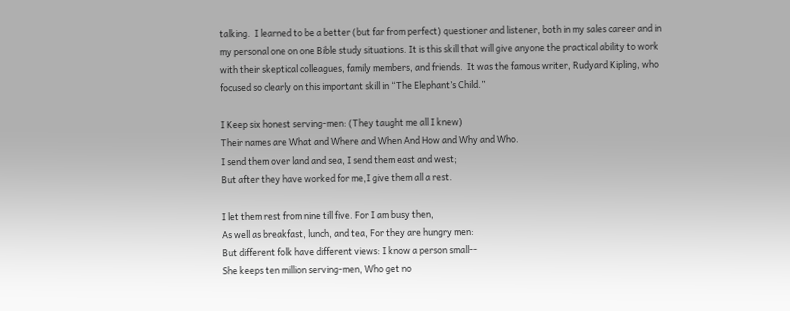talking.  I learned to be a better (but far from perfect) questioner and listener, both in my sales career and in my personal one on one Bible study situations. It is this skill that will give anyone the practical ability to work with their skeptical colleagues, family members, and friends.  It was the famous writer, Rudyard Kipling, who focused so clearly on this important skill in “The Elephant’s Child.”

I Keep six honest serving-men: (They taught me all I knew)
Their names are What and Where and When And How and Why and Who.
I send them over land and sea, I send them east and west;
But after they have worked for me,I give them all a rest.

I let them rest from nine till five. For I am busy then,
As well as breakfast, lunch, and tea, For they are hungry men:
But different folk have different views: I know a person small--
She keeps ten million serving-men, Who get no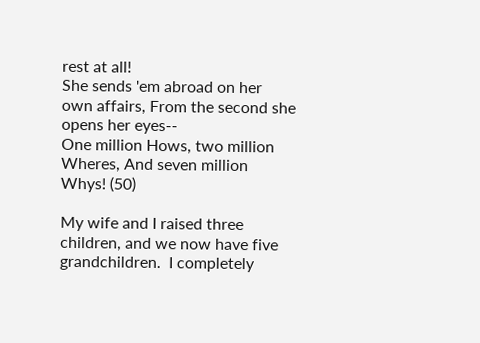rest at all!
She sends 'em abroad on her own affairs, From the second she opens her eyes--
One million Hows, two million Wheres, And seven million Whys! (50)

My wife and I raised three children, and we now have five grandchildren.  I completely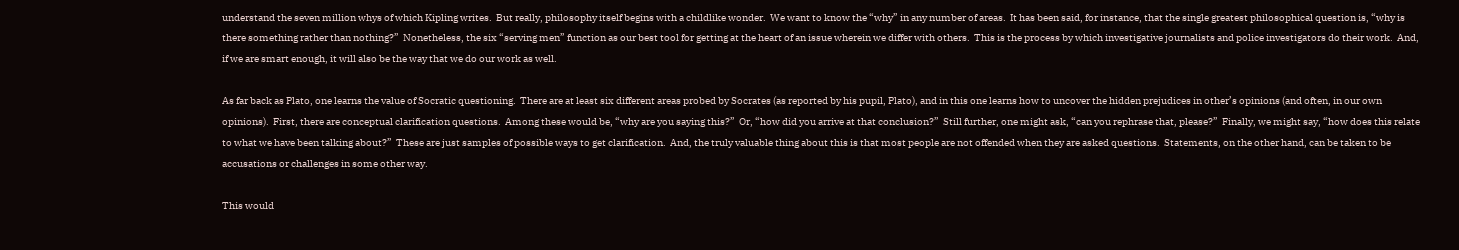understand the seven million whys of which Kipling writes.  But really, philosophy itself begins with a childlike wonder.  We want to know the “why” in any number of areas.  It has been said, for instance, that the single greatest philosophical question is, “why is there something rather than nothing?”  Nonetheless, the six “serving men” function as our best tool for getting at the heart of an issue wherein we differ with others.  This is the process by which investigative journalists and police investigators do their work.  And, if we are smart enough, it will also be the way that we do our work as well.

As far back as Plato, one learns the value of Socratic questioning.  There are at least six different areas probed by Socrates (as reported by his pupil, Plato), and in this one learns how to uncover the hidden prejudices in other’s opinions (and often, in our own opinions).  First, there are conceptual clarification questions.  Among these would be, “why are you saying this?”  Or, “how did you arrive at that conclusion?”  Still further, one might ask, “can you rephrase that, please?”  Finally, we might say, “how does this relate to what we have been talking about?”  These are just samples of possible ways to get clarification.  And, the truly valuable thing about this is that most people are not offended when they are asked questions.  Statements, on the other hand, can be taken to be accusations or challenges in some other way.

This would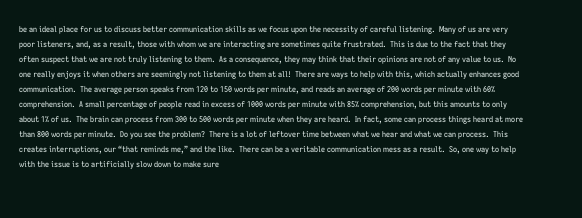be an ideal place for us to discuss better communication skills as we focus upon the necessity of careful listening.  Many of us are very poor listeners, and, as a result, those with whom we are interacting are sometimes quite frustrated.  This is due to the fact that they often suspect that we are not truly listening to them.  As a consequence, they may think that their opinions are not of any value to us.  No one really enjoys it when others are seemingly not listening to them at all!  There are ways to help with this, which actually enhances good communication.  The average person speaks from 120 to 150 words per minute, and reads an average of 200 words per minute with 60% comprehension.  A small percentage of people read in excess of 1000 words per minute with 85% comprehension, but this amounts to only about 1% of us.  The brain can process from 300 to 500 words per minute when they are heard.  In fact, some can process things heard at more than 800 words per minute.  Do you see the problem?  There is a lot of leftover time between what we hear and what we can process.  This creates interruptions, our “that reminds me,” and the like.  There can be a veritable communication mess as a result.  So, one way to help with the issue is to artificially slow down to make sure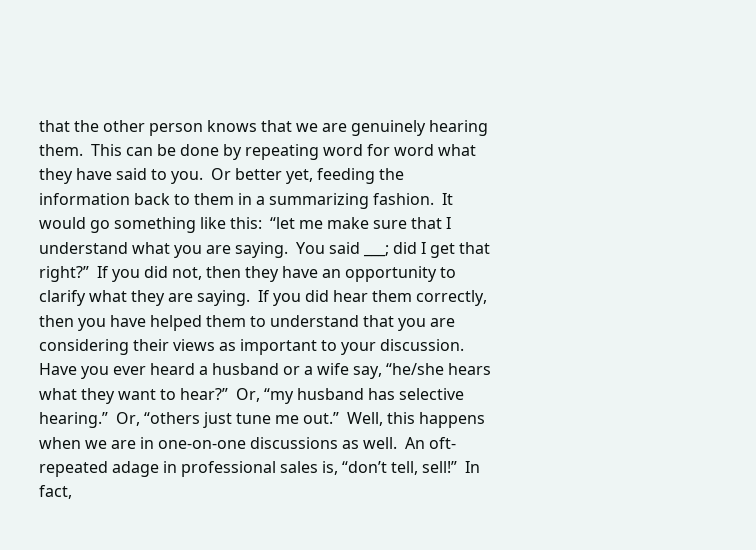that the other person knows that we are genuinely hearing them.  This can be done by repeating word for word what they have said to you.  Or better yet, feeding the information back to them in a summarizing fashion.  It would go something like this:  “let me make sure that I understand what you are saying.  You said ___; did I get that right?”  If you did not, then they have an opportunity to clarify what they are saying.  If you did hear them correctly, then you have helped them to understand that you are considering their views as important to your discussion.  Have you ever heard a husband or a wife say, “he/she hears what they want to hear?”  Or, “my husband has selective hearing.”  Or, “others just tune me out.”  Well, this happens when we are in one-on-one discussions as well.  An oft-repeated adage in professional sales is, “don’t tell, sell!”  In fact,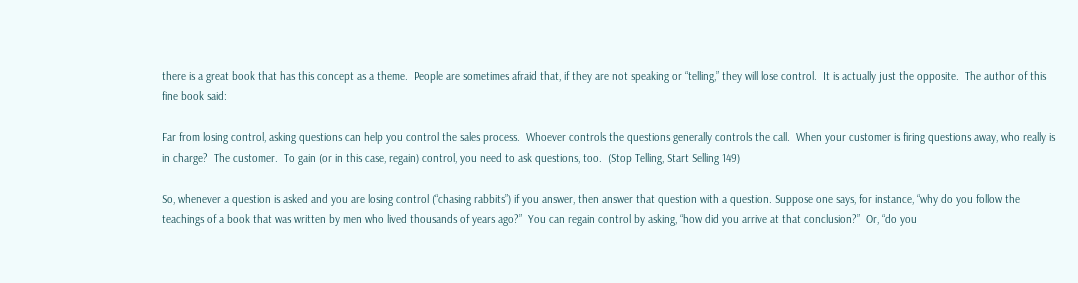there is a great book that has this concept as a theme.  People are sometimes afraid that, if they are not speaking or “telling,” they will lose control.  It is actually just the opposite.  The author of this fine book said:

Far from losing control, asking questions can help you control the sales process.  Whoever controls the questions generally controls the call.  When your customer is firing questions away, who really is in charge?  The customer.  To gain (or in this case, regain) control, you need to ask questions, too.  (Stop Telling, Start Selling 149)

So, whenever a question is asked and you are losing control (“chasing rabbits”) if you answer, then answer that question with a question. Suppose one says, for instance, “why do you follow the teachings of a book that was written by men who lived thousands of years ago?”  You can regain control by asking, “how did you arrive at that conclusion?”  Or, “do you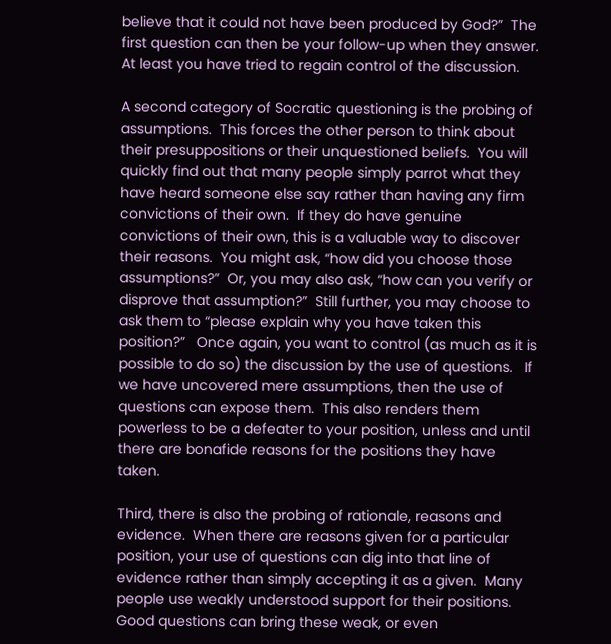believe that it could not have been produced by God?”  The first question can then be your follow-up when they answer.  At least you have tried to regain control of the discussion.

A second category of Socratic questioning is the probing of assumptions.  This forces the other person to think about their presuppositions or their unquestioned beliefs.  You will quickly find out that many people simply parrot what they have heard someone else say rather than having any firm convictions of their own.  If they do have genuine convictions of their own, this is a valuable way to discover their reasons.  You might ask, “how did you choose those assumptions?”  Or, you may also ask, “how can you verify or disprove that assumption?”  Still further, you may choose to ask them to “please explain why you have taken this position?”   Once again, you want to control (as much as it is possible to do so) the discussion by the use of questions.   If we have uncovered mere assumptions, then the use of questions can expose them.  This also renders them powerless to be a defeater to your position, unless and until there are bonafide reasons for the positions they have taken.

Third, there is also the probing of rationale, reasons and evidence.  When there are reasons given for a particular position, your use of questions can dig into that line of evidence rather than simply accepting it as a given.  Many people use weakly understood support for their positions.  Good questions can bring these weak, or even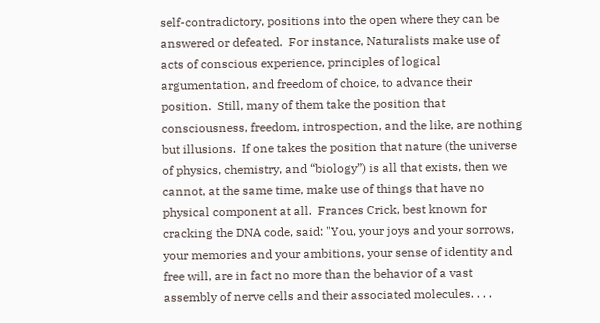self-contradictory, positions into the open where they can be answered or defeated.  For instance, Naturalists make use of acts of conscious experience, principles of logical argumentation, and freedom of choice, to advance their position.  Still, many of them take the position that consciousness, freedom, introspection, and the like, are nothing but illusions.  If one takes the position that nature (the universe of physics, chemistry, and “biology”) is all that exists, then we cannot, at the same time, make use of things that have no physical component at all.  Frances Crick, best known for cracking the DNA code, said: "You, your joys and your sorrows, your memories and your ambitions, your sense of identity and free will, are in fact no more than the behavior of a vast assembly of nerve cells and their associated molecules. . . .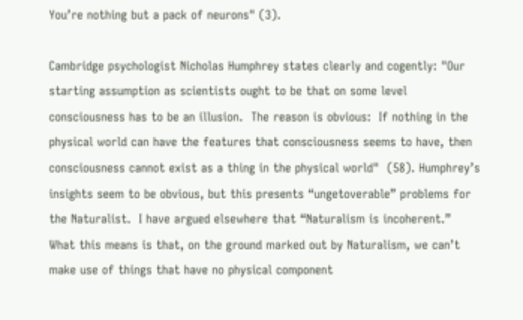You’re nothing but a pack of neurons" (3).

Cambridge psychologist Nicholas Humphrey states clearly and cogently: "Our starting assumption as scientists ought to be that on some level consciousness has to be an illusion.  The reason is obvious:  If nothing in the physical world can have the features that consciousness seems to have, then consciousness cannot exist as a thing in the physical world"  (58). Humphrey’s insights seem to be obvious, but this presents “ungetoverable” problems for the Naturalist.  I have argued elsewhere that “Naturalism is incoherent.”  What this means is that, on the ground marked out by Naturalism, we can’t make use of things that have no physical component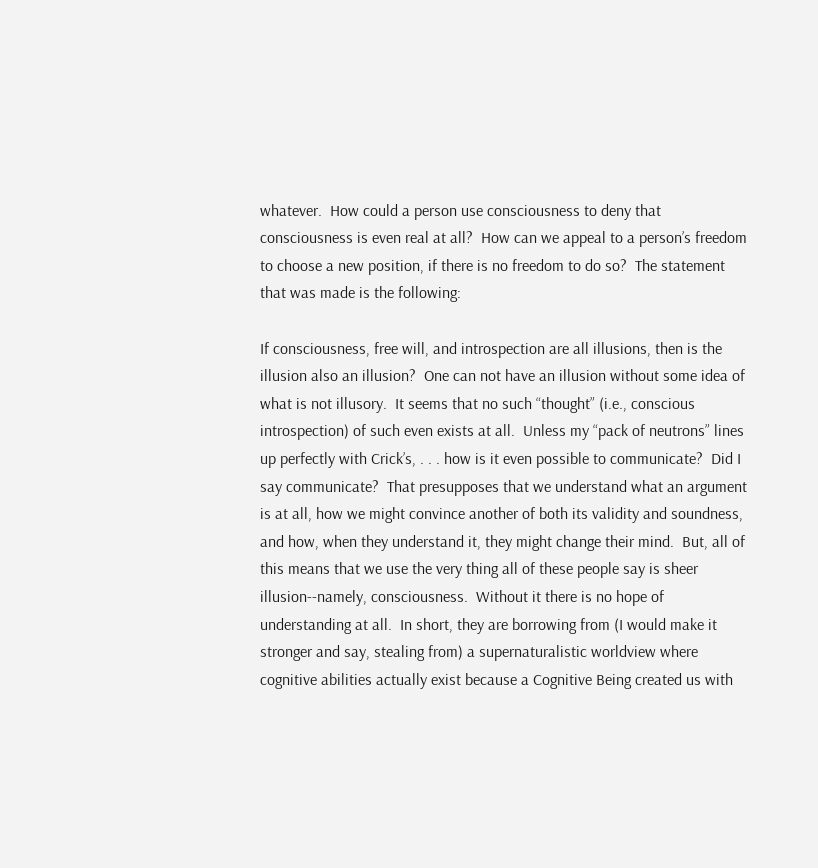whatever.  How could a person use consciousness to deny that consciousness is even real at all?  How can we appeal to a person’s freedom to choose a new position, if there is no freedom to do so?  The statement that was made is the following:

If consciousness, free will, and introspection are all illusions, then is the illusion also an illusion?  One can not have an illusion without some idea of what is not illusory.  It seems that no such “thought” (i.e., conscious introspection) of such even exists at all.  Unless my “pack of neutrons” lines up perfectly with Crick’s, . . . how is it even possible to communicate?  Did I say communicate?  That presupposes that we understand what an argument is at all, how we might convince another of both its validity and soundness, and how, when they understand it, they might change their mind.  But, all of this means that we use the very thing all of these people say is sheer illusion--namely, consciousness.  Without it there is no hope of understanding at all.  In short, they are borrowing from (I would make it stronger and say, stealing from) a supernaturalistic worldview where cognitive abilities actually exist because a Cognitive Being created us with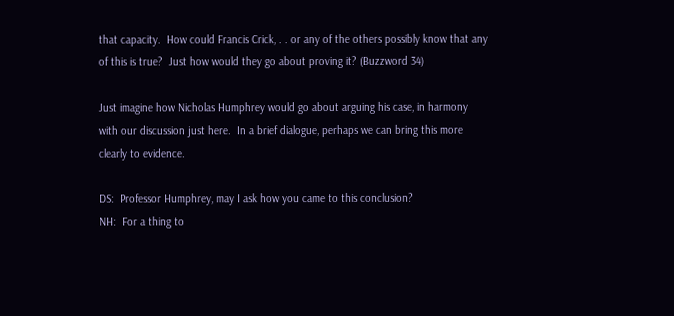that capacity.  How could Francis Crick, . . or any of the others possibly know that any of this is true?  Just how would they go about proving it? (Buzzword 34)

Just imagine how Nicholas Humphrey would go about arguing his case, in harmony with our discussion just here.  In a brief dialogue, perhaps we can bring this more clearly to evidence.

DS:  Professor Humphrey, may I ask how you came to this conclusion?
NH:  For a thing to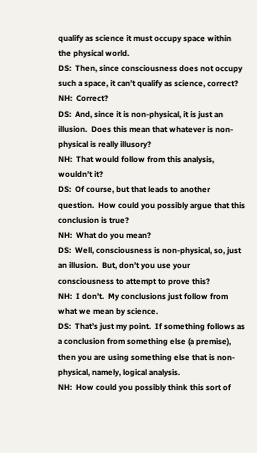qualify as science it must occupy space within the physical world.
DS:  Then, since consciousness does not occupy such a space, it can’t qualify as science, correct?
NH:  Correct?
DS:  And, since it is non-physical, it is just an illusion.  Does this mean that whatever is non-physical is really illusory?
NH:  That would follow from this analysis, wouldn’t it?
DS:  Of course, but that leads to another question.  How could you possibly argue that this conclusion is true?
NH:  What do you mean?
DS:  Well, consciousness is non-physical, so, just an illusion.  But, don’t you use your consciousness to attempt to prove this?
NH:  I don’t.  My conclusions just follow from what we mean by science.
DS:  That’s just my point.  If something follows as a conclusion from something else (a premise), then you are using something else that is non-physical, namely, logical analysis.
NH:  How could you possibly think this sort of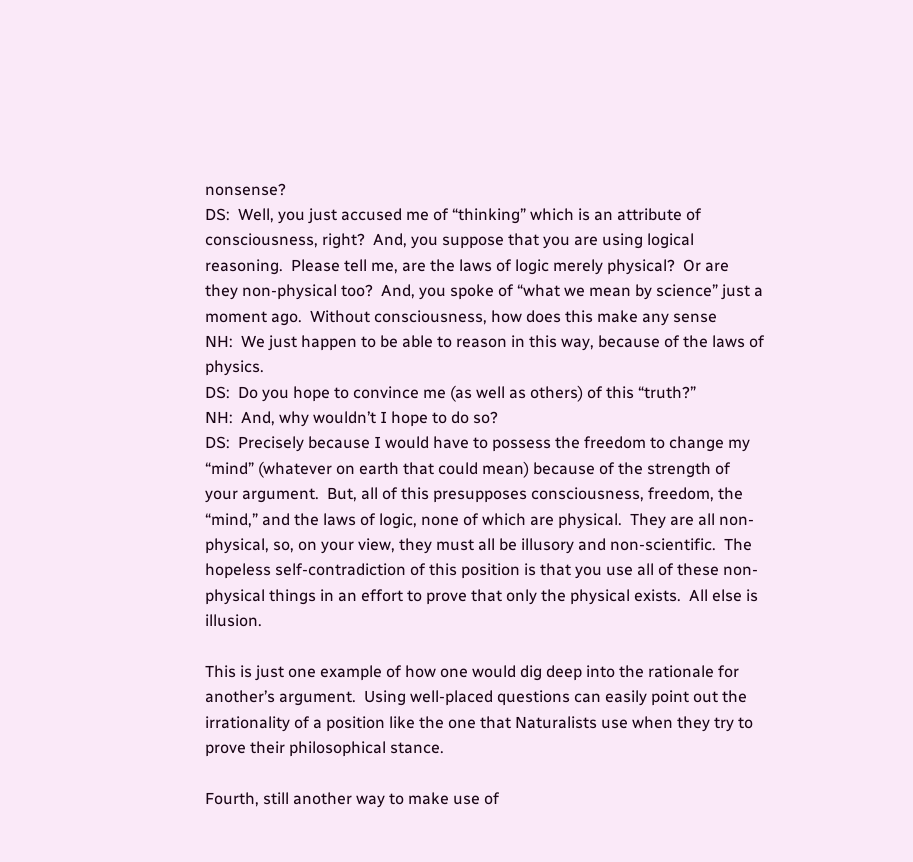nonsense?
DS:  Well, you just accused me of “thinking” which is an attribute of consciousness, right?  And, you suppose that you are using logical reasoning.  Please tell me, are the laws of logic merely physical?  Or are they non-physical too?  And, you spoke of “what we mean by science” just a moment ago.  Without consciousness, how does this make any sense
NH:  We just happen to be able to reason in this way, because of the laws of physics.
DS:  Do you hope to convince me (as well as others) of this “truth?”
NH:  And, why wouldn’t I hope to do so?
DS:  Precisely because I would have to possess the freedom to change my “mind” (whatever on earth that could mean) because of the strength of your argument.  But, all of this presupposes consciousness, freedom, the “mind,” and the laws of logic, none of which are physical.  They are all non-physical, so, on your view, they must all be illusory and non-scientific.  The hopeless self-contradiction of this position is that you use all of these non-physical things in an effort to prove that only the physical exists.  All else is illusion.

This is just one example of how one would dig deep into the rationale for another’s argument.  Using well-placed questions can easily point out the irrationality of a position like the one that Naturalists use when they try to prove their philosophical stance.

Fourth, still another way to make use of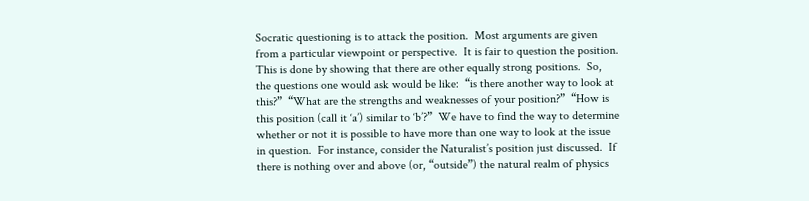Socratic questioning is to attack the position.  Most arguments are given from a particular viewpoint or perspective.  It is fair to question the position.  This is done by showing that there are other equally strong positions.  So, the questions one would ask would be like:  “is there another way to look at this?”  “What are the strengths and weaknesses of your position?”  “How is this position (call it ‘a’) similar to ‘b’?”  We have to find the way to determine whether or not it is possible to have more than one way to look at the issue in question.  For instance, consider the Naturalist’s position just discussed.  If there is nothing over and above (or, “outside”) the natural realm of physics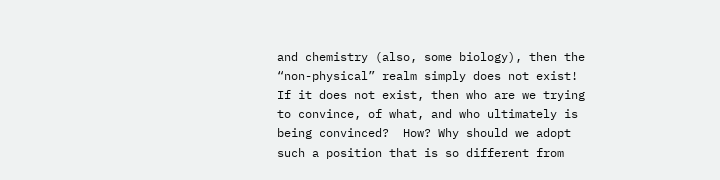and chemistry (also, some biology), then the “non-physical” realm simply does not exist!  If it does not exist, then who are we trying to convince, of what, and who ultimately is being convinced?  How? Why should we adopt such a position that is so different from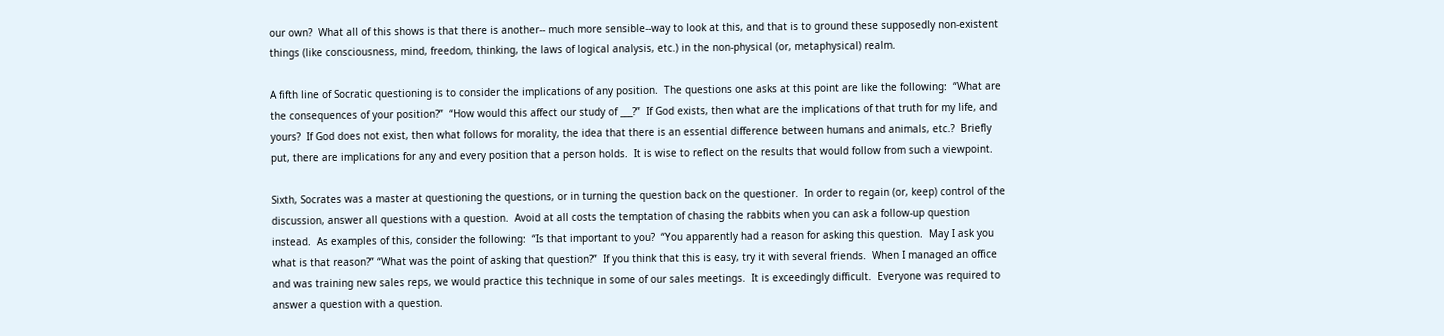our own?  What all of this shows is that there is another-- much more sensible--way to look at this, and that is to ground these supposedly non-existent things (like consciousness, mind, freedom, thinking, the laws of logical analysis, etc.) in the non-physical (or, metaphysical) realm.

A fifth line of Socratic questioning is to consider the implications of any position.  The questions one asks at this point are like the following:  “What are the consequences of your position?”  “How would this affect our study of ___?”  If God exists, then what are the implications of that truth for my life, and yours?  If God does not exist, then what follows for morality, the idea that there is an essential difference between humans and animals, etc.?  Briefly put, there are implications for any and every position that a person holds.  It is wise to reflect on the results that would follow from such a viewpoint.

Sixth, Socrates was a master at questioning the questions, or in turning the question back on the questioner.  In order to regain (or, keep) control of the discussion, answer all questions with a question.  Avoid at all costs the temptation of chasing the rabbits when you can ask a follow-up question instead.  As examples of this, consider the following:  “Is that important to you?  “You apparently had a reason for asking this question.  May I ask you what is that reason?” “What was the point of asking that question?”  If you think that this is easy, try it with several friends.  When I managed an office and was training new sales reps, we would practice this technique in some of our sales meetings.  It is exceedingly difficult.  Everyone was required to answer a question with a question.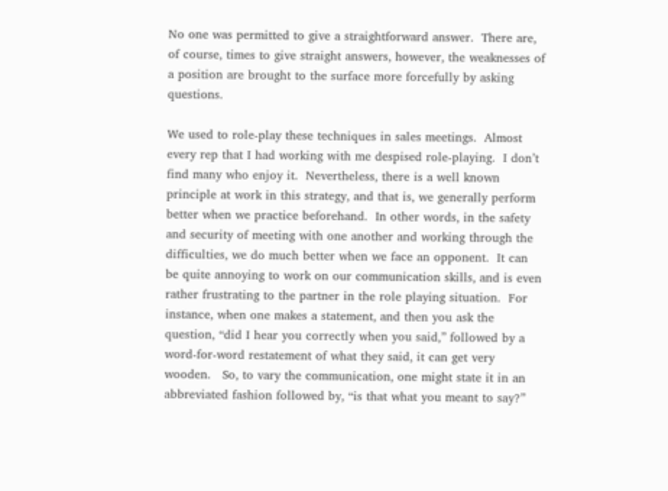No one was permitted to give a straightforward answer.  There are, of course, times to give straight answers, however, the weaknesses of a position are brought to the surface more forcefully by asking questions.

We used to role-play these techniques in sales meetings.  Almost every rep that I had working with me despised role-playing.  I don’t find many who enjoy it.  Nevertheless, there is a well known principle at work in this strategy, and that is, we generally perform better when we practice beforehand.  In other words, in the safety and security of meeting with one another and working through the difficulties, we do much better when we face an opponent.  It can be quite annoying to work on our communication skills, and is even rather frustrating to the partner in the role playing situation.  For instance, when one makes a statement, and then you ask the question, “did I hear you correctly when you said,” followed by a word-for-word restatement of what they said, it can get very wooden.   So, to vary the communication, one might state it in an abbreviated fashion followed by, “is that what you meant to say?”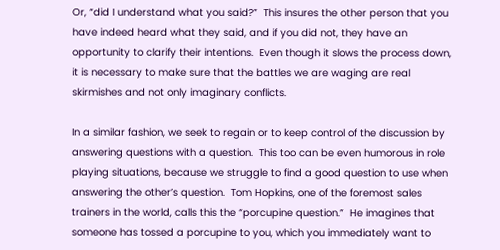Or, “did I understand what you said?”  This insures the other person that you have indeed heard what they said, and if you did not, they have an opportunity to clarify their intentions.  Even though it slows the process down, it is necessary to make sure that the battles we are waging are real skirmishes and not only imaginary conflicts.

In a similar fashion, we seek to regain or to keep control of the discussion by answering questions with a question.  This too can be even humorous in role playing situations, because we struggle to find a good question to use when answering the other’s question.  Tom Hopkins, one of the foremost sales trainers in the world, calls this the “porcupine question.”  He imagines that someone has tossed a porcupine to you, which you immediately want to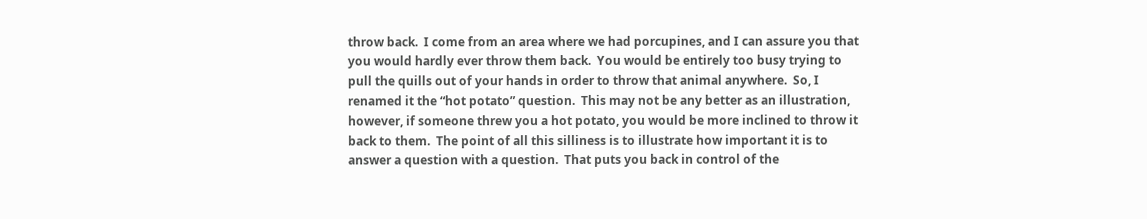throw back.  I come from an area where we had porcupines, and I can assure you that you would hardly ever throw them back.  You would be entirely too busy trying to pull the quills out of your hands in order to throw that animal anywhere.  So, I renamed it the “hot potato” question.  This may not be any better as an illustration, however, if someone threw you a hot potato, you would be more inclined to throw it back to them.  The point of all this silliness is to illustrate how important it is to answer a question with a question.  That puts you back in control of the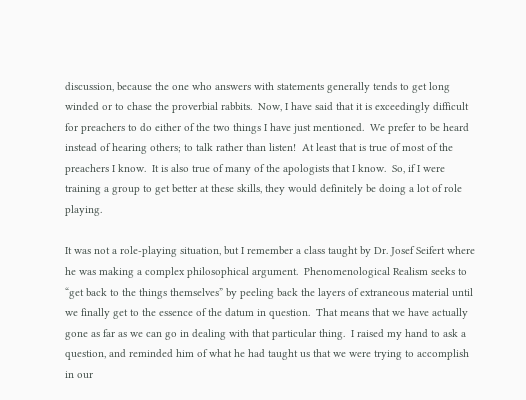discussion, because the one who answers with statements generally tends to get long winded or to chase the proverbial rabbits.  Now, I have said that it is exceedingly difficult for preachers to do either of the two things I have just mentioned.  We prefer to be heard instead of hearing others; to talk rather than listen!  At least that is true of most of the preachers I know.  It is also true of many of the apologists that I know.  So, if I were training a group to get better at these skills, they would definitely be doing a lot of role playing.

It was not a role-playing situation, but I remember a class taught by Dr. Josef Seifert where he was making a complex philosophical argument.  Phenomenological Realism seeks to “get back to the things themselves” by peeling back the layers of extraneous material until we finally get to the essence of the datum in question.  That means that we have actually gone as far as we can go in dealing with that particular thing.  I raised my hand to ask a question, and reminded him of what he had taught us that we were trying to accomplish in our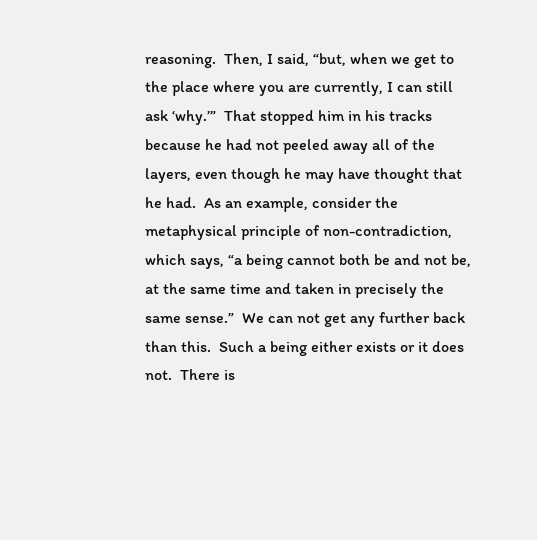reasoning.  Then, I said, “but, when we get to the place where you are currently, I can still ask ‘why.’”  That stopped him in his tracks because he had not peeled away all of the layers, even though he may have thought that he had.  As an example, consider the metaphysical principle of non-contradiction, which says, “a being cannot both be and not be, at the same time and taken in precisely the same sense.”  We can not get any further back than this.  Such a being either exists or it does not.  There is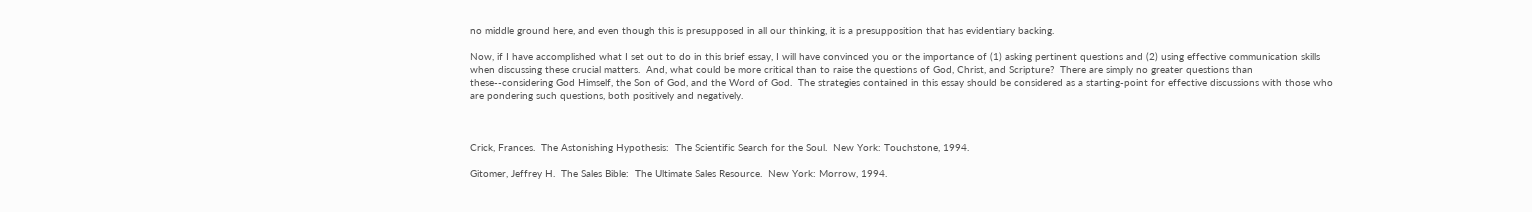no middle ground here, and even though this is presupposed in all our thinking, it is a presupposition that has evidentiary backing.

Now, if I have accomplished what I set out to do in this brief essay, I will have convinced you or the importance of (1) asking pertinent questions and (2) using effective communication skills when discussing these crucial matters.  And, what could be more critical than to raise the questions of God, Christ, and Scripture?  There are simply no greater questions than these--considering God Himself, the Son of God, and the Word of God.  The strategies contained in this essay should be considered as a starting-point for effective discussions with those who are pondering such questions, both positively and negatively.



Crick, Frances.  The Astonishing Hypothesis:  The Scientific Search for the Soul.  New York: Touchstone, 1994.

Gitomer, Jeffrey H.  The Sales Bible:  The Ultimate Sales Resource.  New York: Morrow, 1994.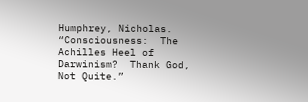Humphrey, Nicholas.  “Consciousness:  The Achilles Heel of Darwinism?  Thank God, Not Quite.”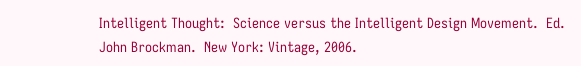Intelligent Thought:  Science versus the Intelligent Design Movement.  Ed. John Brockman.  New York: Vintage, 2006.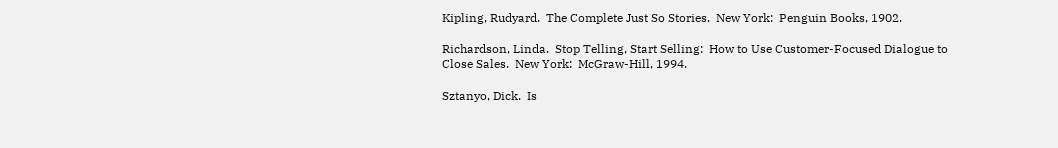Kipling, Rudyard.  The Complete Just So Stories.  New York:  Penguin Books, 1902.

Richardson, Linda.  Stop Telling, Start Selling:  How to Use Customer-Focused Dialogue to Close Sales.  New York:  McGraw-Hill, 1994.

Sztanyo, Dick.  Is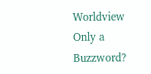Worldview Only a Buzzword?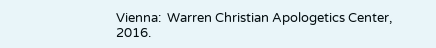Vienna:  Warren Christian Apologetics Center, 2016.